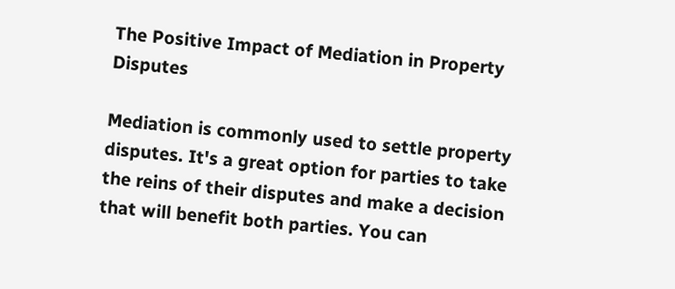The Positive Impact of Mediation in Property Disputes

Mediation is commonly used to settle property disputes. It's a great option for parties to take the reins of their disputes and make a decision that will benefit both parties. You can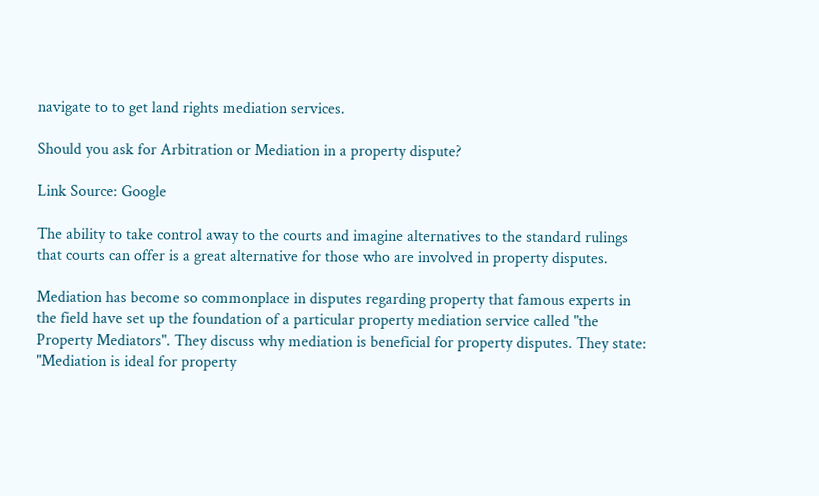navigate to to get land rights mediation services.

Should you ask for Arbitration or Mediation in a property dispute?

Link Source: Google

The ability to take control away to the courts and imagine alternatives to the standard rulings that courts can offer is a great alternative for those who are involved in property disputes.

Mediation has become so commonplace in disputes regarding property that famous experts in the field have set up the foundation of a particular property mediation service called "the Property Mediators". They discuss why mediation is beneficial for property disputes. They state: "Mediation is ideal for property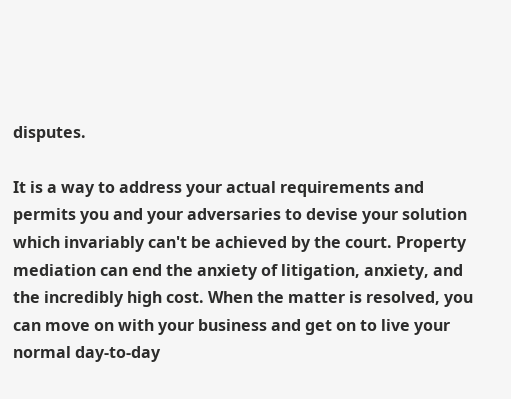disputes.

It is a way to address your actual requirements and permits you and your adversaries to devise your solution which invariably can't be achieved by the court. Property mediation can end the anxiety of litigation, anxiety, and the incredibly high cost. When the matter is resolved, you can move on with your business and get on to live your normal day-to-day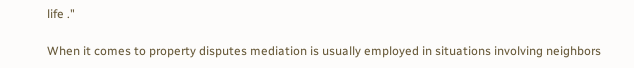life ."

When it comes to property disputes mediation is usually employed in situations involving neighbors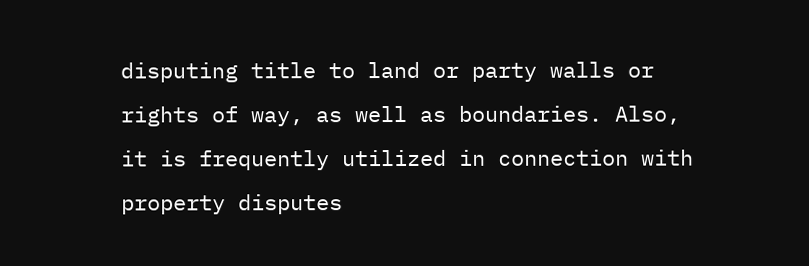disputing title to land or party walls or rights of way, as well as boundaries. Also, it is frequently utilized in connection with property disputes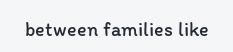between families like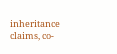inheritance claims, co-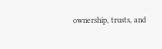ownership, trusts, and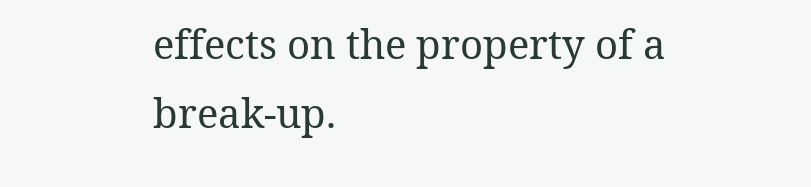effects on the property of a break-up.